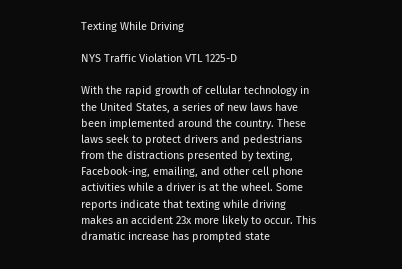Texting While Driving

NYS Traffic Violation VTL 1225-D

With the rapid growth of cellular technology in the United States, a series of new laws have been implemented around the country. These laws seek to protect drivers and pedestrians from the distractions presented by texting, Facebook-ing, emailing, and other cell phone activities while a driver is at the wheel. Some reports indicate that texting while driving makes an accident 23x more likely to occur. This dramatic increase has prompted state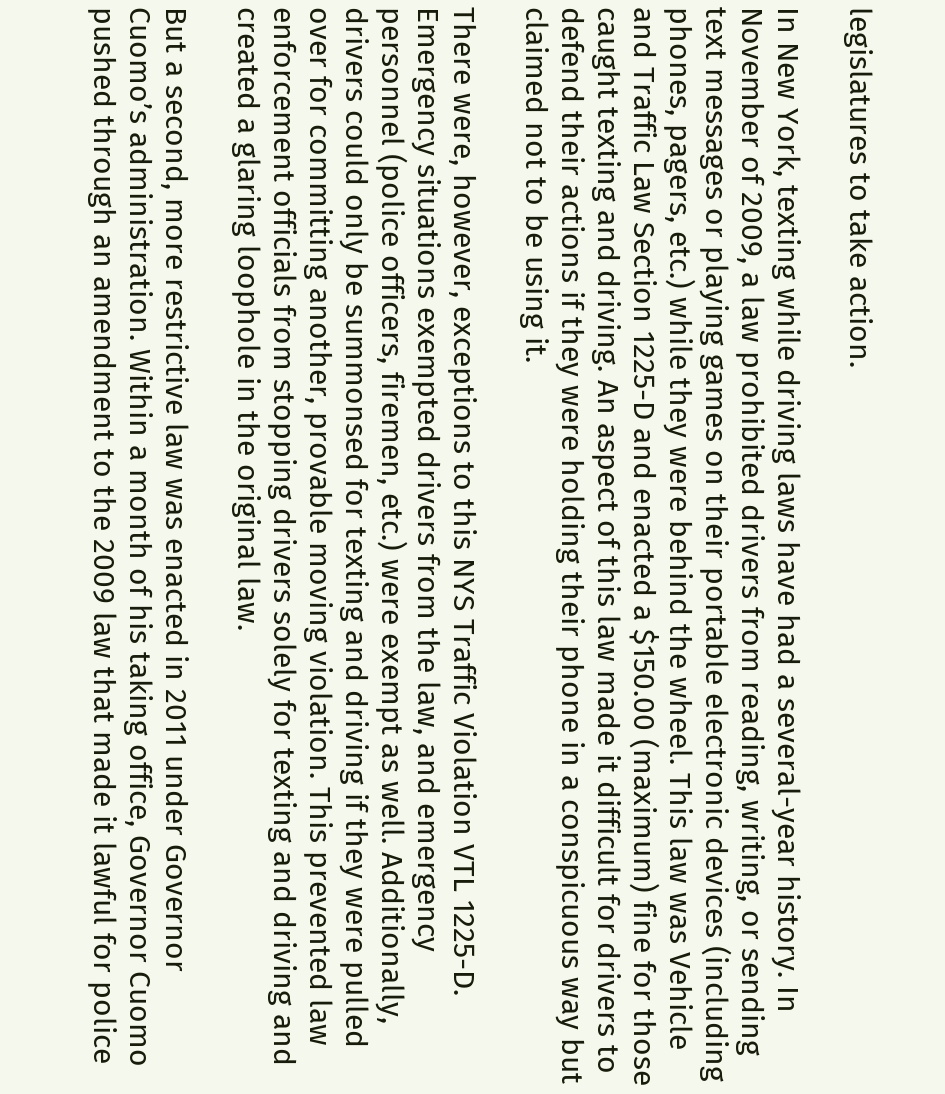legislatures to take action.

In New York, texting while driving laws have had a several-year history. In November of 2009, a law prohibited drivers from reading, writing, or sending text messages or playing games on their portable electronic devices (including phones, pagers, etc.) while they were behind the wheel. This law was Vehicle and Traffic Law Section 1225-D and enacted a $150.00 (maximum) fine for those caught texting and driving. An aspect of this law made it difficult for drivers to defend their actions if they were holding their phone in a conspicuous way but claimed not to be using it.

There were, however, exceptions to this NYS Traffic Violation VTL 1225-D. Emergency situations exempted drivers from the law, and emergency personnel (police officers, firemen, etc.) were exempt as well. Additionally, drivers could only be summonsed for texting and driving if they were pulled over for committing another, provable moving violation. This prevented law enforcement officials from stopping drivers solely for texting and driving and created a glaring loophole in the original law.

But a second, more restrictive law was enacted in 2011 under Governor Cuomo’s administration. Within a month of his taking office, Governor Cuomo pushed through an amendment to the 2009 law that made it lawful for police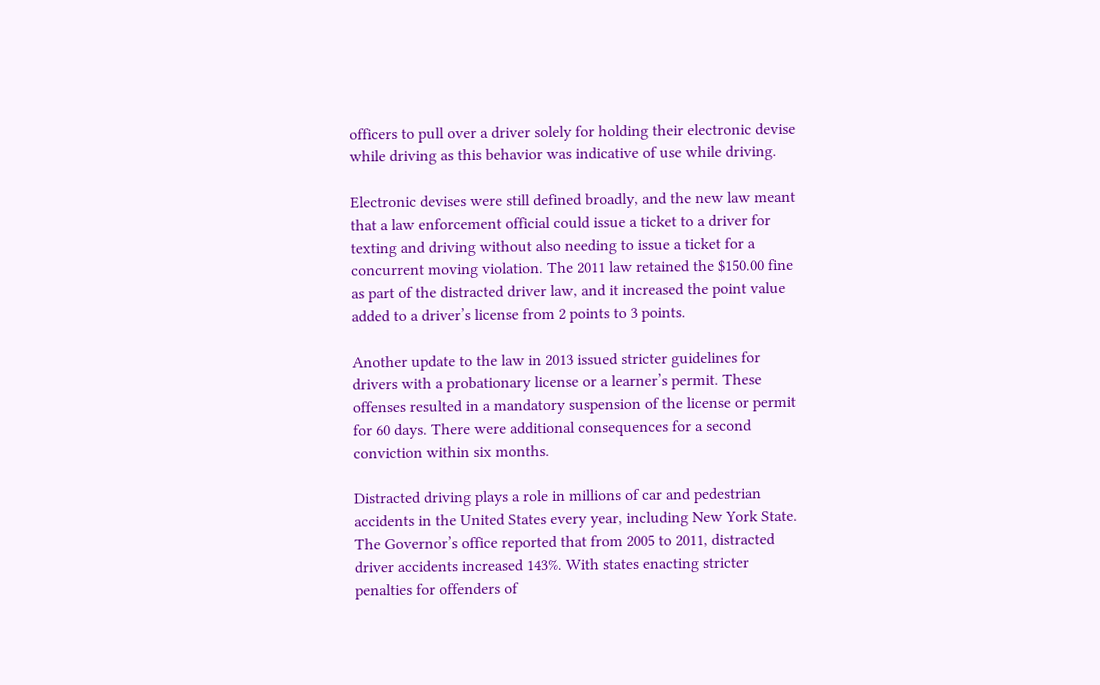officers to pull over a driver solely for holding their electronic devise while driving as this behavior was indicative of use while driving.

Electronic devises were still defined broadly, and the new law meant that a law enforcement official could issue a ticket to a driver for texting and driving without also needing to issue a ticket for a concurrent moving violation. The 2011 law retained the $150.00 fine as part of the distracted driver law, and it increased the point value added to a driver’s license from 2 points to 3 points.

Another update to the law in 2013 issued stricter guidelines for drivers with a probationary license or a learner’s permit. These offenses resulted in a mandatory suspension of the license or permit for 60 days. There were additional consequences for a second conviction within six months.

Distracted driving plays a role in millions of car and pedestrian accidents in the United States every year, including New York State. The Governor’s office reported that from 2005 to 2011, distracted driver accidents increased 143%. With states enacting stricter penalties for offenders of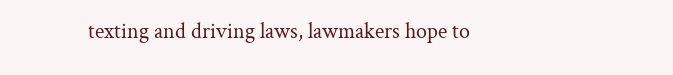texting and driving laws, lawmakers hope to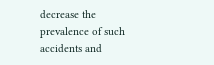decrease the prevalence of such accidents and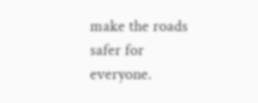make the roads safer for everyone.